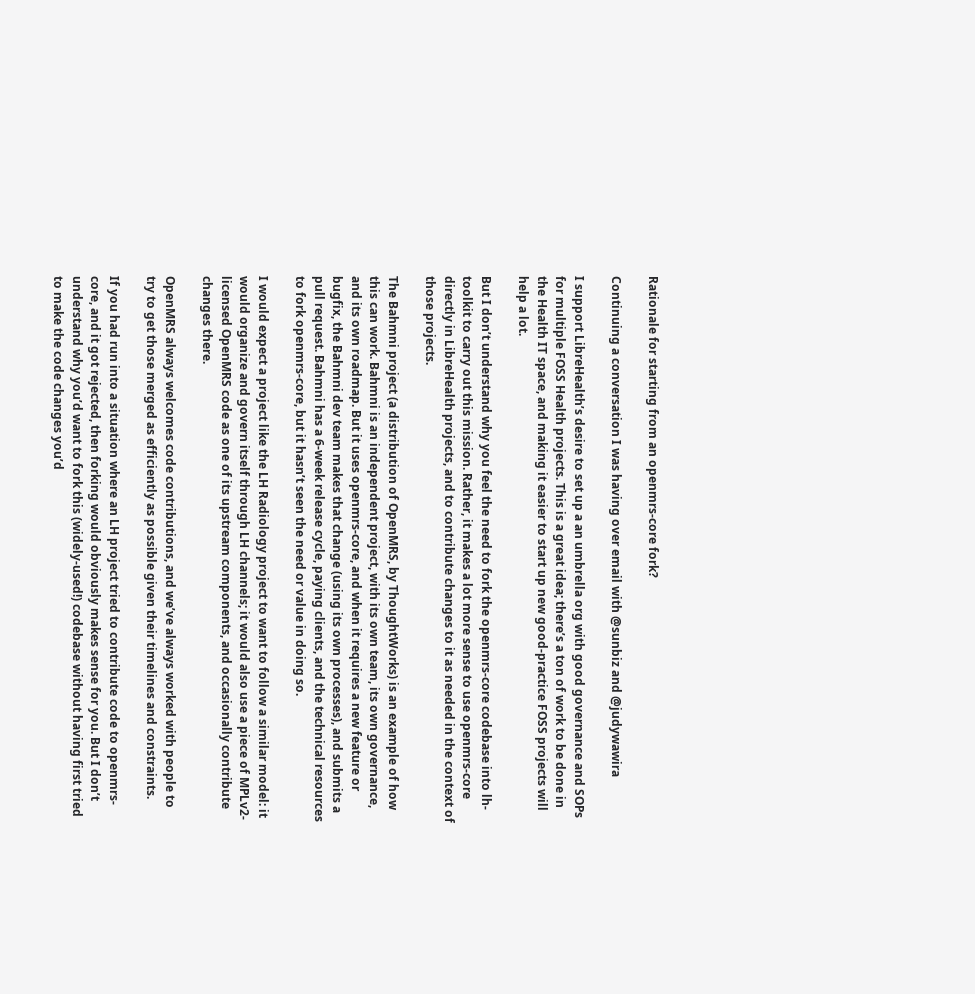Rationale for starting from an openmrs-core fork?

Continuing a conversation I was having over email with @sunbiz and @judywawira

I support LibreHealth’s desire to set up a an umbrella org with good governance and SOPs for multiple FOSS Health projects. This is a great idea; there’s a ton of work to be done in the Health IT space, and making it easier to start up new good-practice FOSS projects will help a lot.

But I don’t understand why you feel the need to fork the openmrs-core codebase into lh-toolkit to carry out this mission. Rather, it makes a lot more sense to use openmrs-core directly in LibreHealth projects, and to contribute changes to it as needed in the context of those projects.

The Bahmni project (a distribution of OpenMRS, by ThoughtWorks) is an example of how this can work. Bahmni is an independent project, with its own team, its own governance, and its own roadmap. But it uses openmrs-core, and when it requires a new feature or bugfix, the Bahmni dev team makes that change (using its own processes), and submits a pull request. Bahmni has a 6-week release cycle, paying clients, and the technical resources to fork openmrs-core, but it hasn’t seen the need or value in doing so.

I would expect a project like the LH Radiology project to want to follow a similar model: it would organize and govern itself through LH channels; it would also use a piece of MPLv2-licensed OpenMRS code as one of its upstream components, and occasionally contribute changes there.

OpenMRS always welcomes code contributions, and we’ve always worked with people to try to get those merged as efficiently as possible given their timelines and constraints.

If you had run into a situation where an LH project tried to contribute code to openmrs-core, and it got rejected, then forking would obviously makes sense for you. But I don’t understand why you’d want to fork this (widely-used!) codebase without having first tried to make the code changes you’d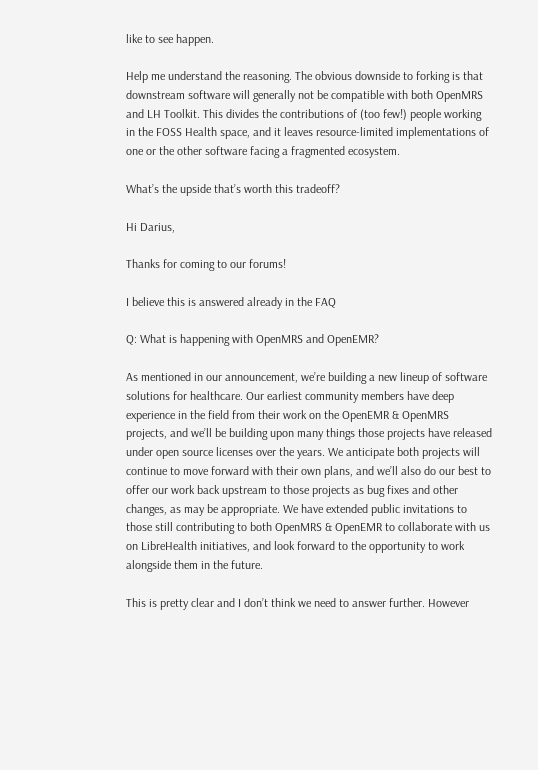like to see happen.

Help me understand the reasoning. The obvious downside to forking is that downstream software will generally not be compatible with both OpenMRS and LH Toolkit. This divides the contributions of (too few!) people working in the FOSS Health space, and it leaves resource-limited implementations of one or the other software facing a fragmented ecosystem.

What’s the upside that’s worth this tradeoff?

Hi Darius,

Thanks for coming to our forums!

I believe this is answered already in the FAQ

Q: What is happening with OpenMRS and OpenEMR?

As mentioned in our announcement, we’re building a new lineup of software solutions for healthcare. Our earliest community members have deep experience in the field from their work on the OpenEMR & OpenMRS projects, and we’ll be building upon many things those projects have released under open source licenses over the years. We anticipate both projects will continue to move forward with their own plans, and we’ll also do our best to offer our work back upstream to those projects as bug fixes and other changes, as may be appropriate. We have extended public invitations to those still contributing to both OpenMRS & OpenEMR to collaborate with us on LibreHealth initiatives, and look forward to the opportunity to work alongside them in the future.

This is pretty clear and I don’t think we need to answer further. However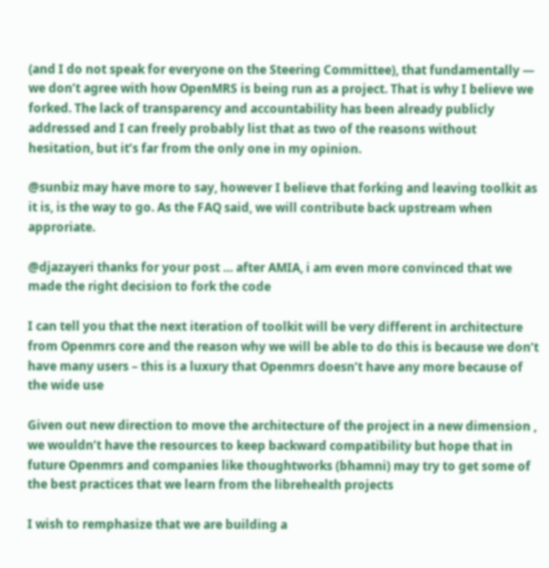(and I do not speak for everyone on the Steering Committee), that fundamentally — we don’t agree with how OpenMRS is being run as a project. That is why I believe we forked. The lack of transparency and accountability has been already publicly addressed and I can freely probably list that as two of the reasons without hesitation, but it’s far from the only one in my opinion.

@sunbiz may have more to say, however I believe that forking and leaving toolkit as it is, is the way to go. As the FAQ said, we will contribute back upstream when approriate.

@djazayeri thanks for your post … after AMIA, i am even more convinced that we made the right decision to fork the code

I can tell you that the next iteration of toolkit will be very different in architecture from Openmrs core and the reason why we will be able to do this is because we don’t have many users – this is a luxury that Openmrs doesn’t have any more because of the wide use

Given out new direction to move the architecture of the project in a new dimension , we wouldn’t have the resources to keep backward compatibility but hope that in future Openmrs and companies like thoughtworks (bhamni) may try to get some of the best practices that we learn from the librehealth projects

I wish to remphasize that we are building a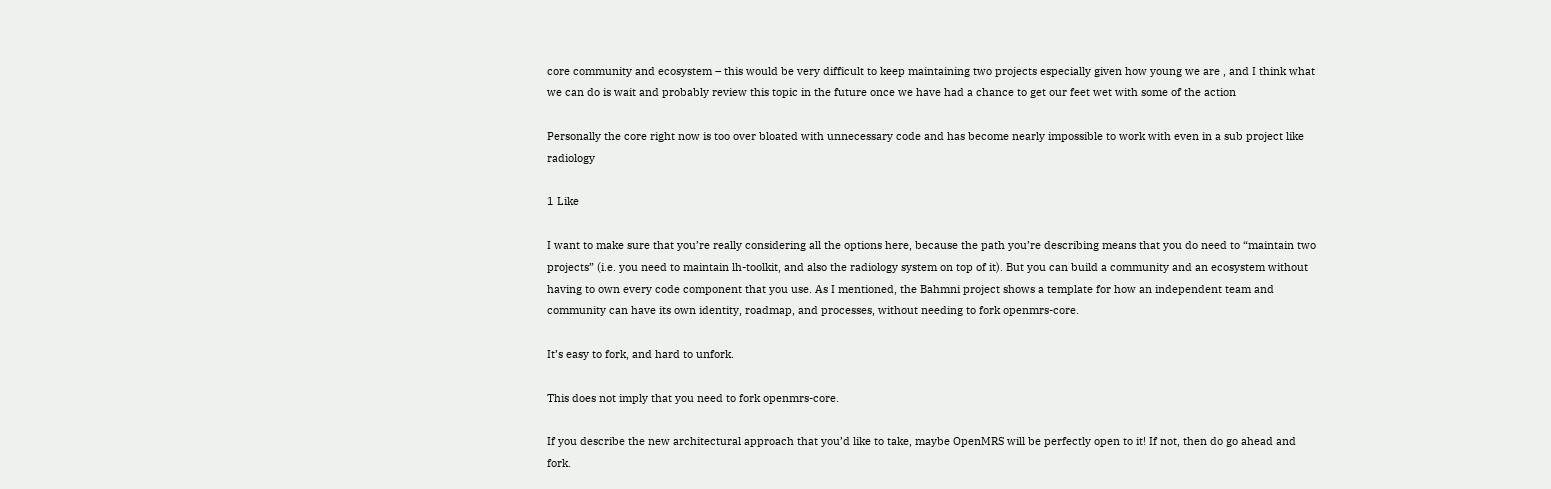core community and ecosystem – this would be very difficult to keep maintaining two projects especially given how young we are , and I think what we can do is wait and probably review this topic in the future once we have had a chance to get our feet wet with some of the action

Personally the core right now is too over bloated with unnecessary code and has become nearly impossible to work with even in a sub project like radiology

1 Like

I want to make sure that you’re really considering all the options here, because the path you’re describing means that you do need to “maintain two projects” (i.e. you need to maintain lh-toolkit, and also the radiology system on top of it). But you can build a community and an ecosystem without having to own every code component that you use. As I mentioned, the Bahmni project shows a template for how an independent team and community can have its own identity, roadmap, and processes, without needing to fork openmrs-core.

It’s easy to fork, and hard to unfork.

This does not imply that you need to fork openmrs-core.

If you describe the new architectural approach that you’d like to take, maybe OpenMRS will be perfectly open to it! If not, then do go ahead and fork.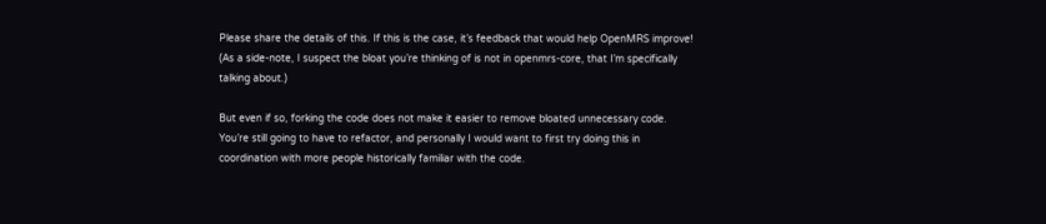Please share the details of this. If this is the case, it’s feedback that would help OpenMRS improve! (As a side-note, I suspect the bloat you’re thinking of is not in openmrs-core, that I’m specifically talking about.)

But even if so, forking the code does not make it easier to remove bloated unnecessary code. You’re still going to have to refactor, and personally I would want to first try doing this in coordination with more people historically familiar with the code.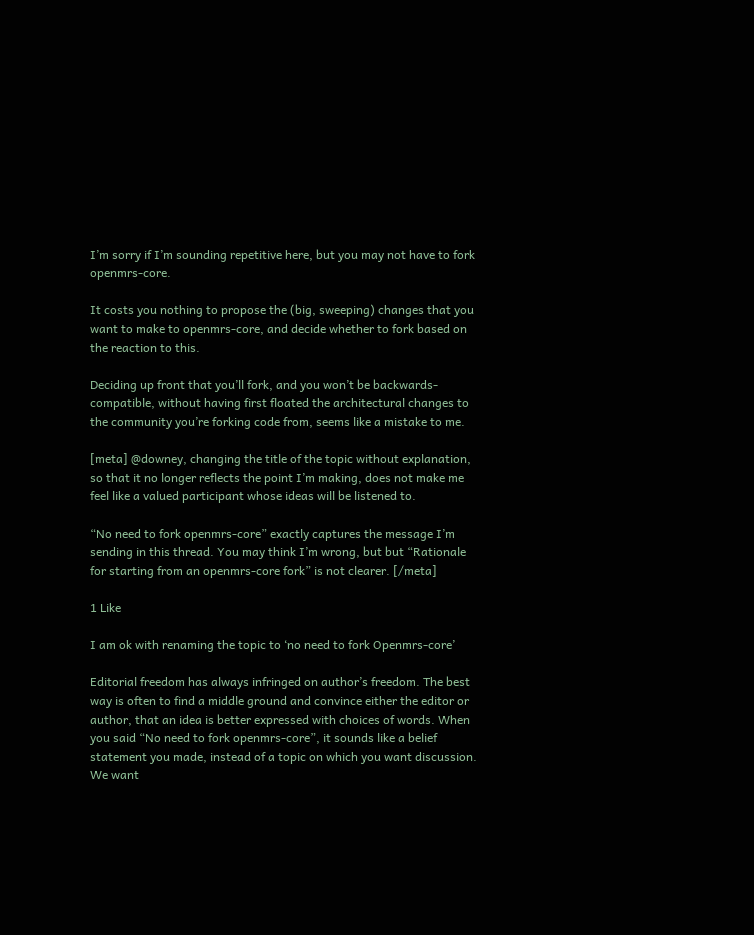I’m sorry if I’m sounding repetitive here, but you may not have to fork openmrs-core.

It costs you nothing to propose the (big, sweeping) changes that you want to make to openmrs-core, and decide whether to fork based on the reaction to this.

Deciding up front that you’ll fork, and you won’t be backwards-compatible, without having first floated the architectural changes to the community you’re forking code from, seems like a mistake to me.

[meta] @downey, changing the title of the topic without explanation, so that it no longer reflects the point I’m making, does not make me feel like a valued participant whose ideas will be listened to.

“No need to fork openmrs-core” exactly captures the message I’m sending in this thread. You may think I’m wrong, but but “Rationale for starting from an openmrs-core fork” is not clearer. [/meta]

1 Like

I am ok with renaming the topic to ‘no need to fork Openmrs-core’

Editorial freedom has always infringed on author’s freedom. The best way is often to find a middle ground and convince either the editor or author, that an idea is better expressed with choices of words. When you said “No need to fork openmrs-core”, it sounds like a belief statement you made, instead of a topic on which you want discussion. We want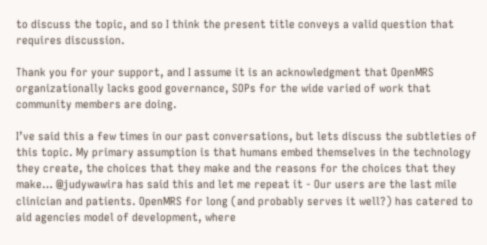to discuss the topic, and so I think the present title conveys a valid question that requires discussion.

Thank you for your support, and I assume it is an acknowledgment that OpenMRS organizationally lacks good governance, SOPs for the wide varied of work that community members are doing.

I’ve said this a few times in our past conversations, but lets discuss the subtleties of this topic. My primary assumption is that humans embed themselves in the technology they create, the choices that they make and the reasons for the choices that they make… @judywawira has said this and let me repeat it - Our users are the last mile clinician and patients. OpenMRS for long (and probably serves it well?) has catered to aid agencies model of development, where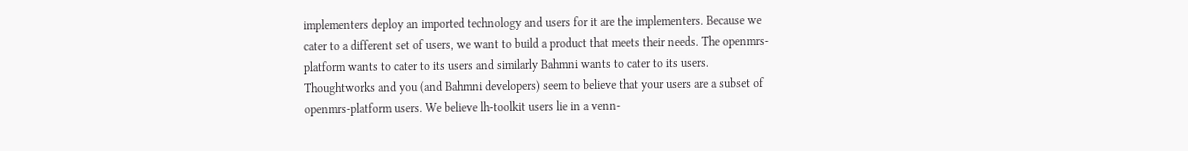implementers deploy an imported technology and users for it are the implementers. Because we cater to a different set of users, we want to build a product that meets their needs. The openmrs-platform wants to cater to its users and similarly Bahmni wants to cater to its users. Thoughtworks and you (and Bahmni developers) seem to believe that your users are a subset of openmrs-platform users. We believe lh-toolkit users lie in a venn-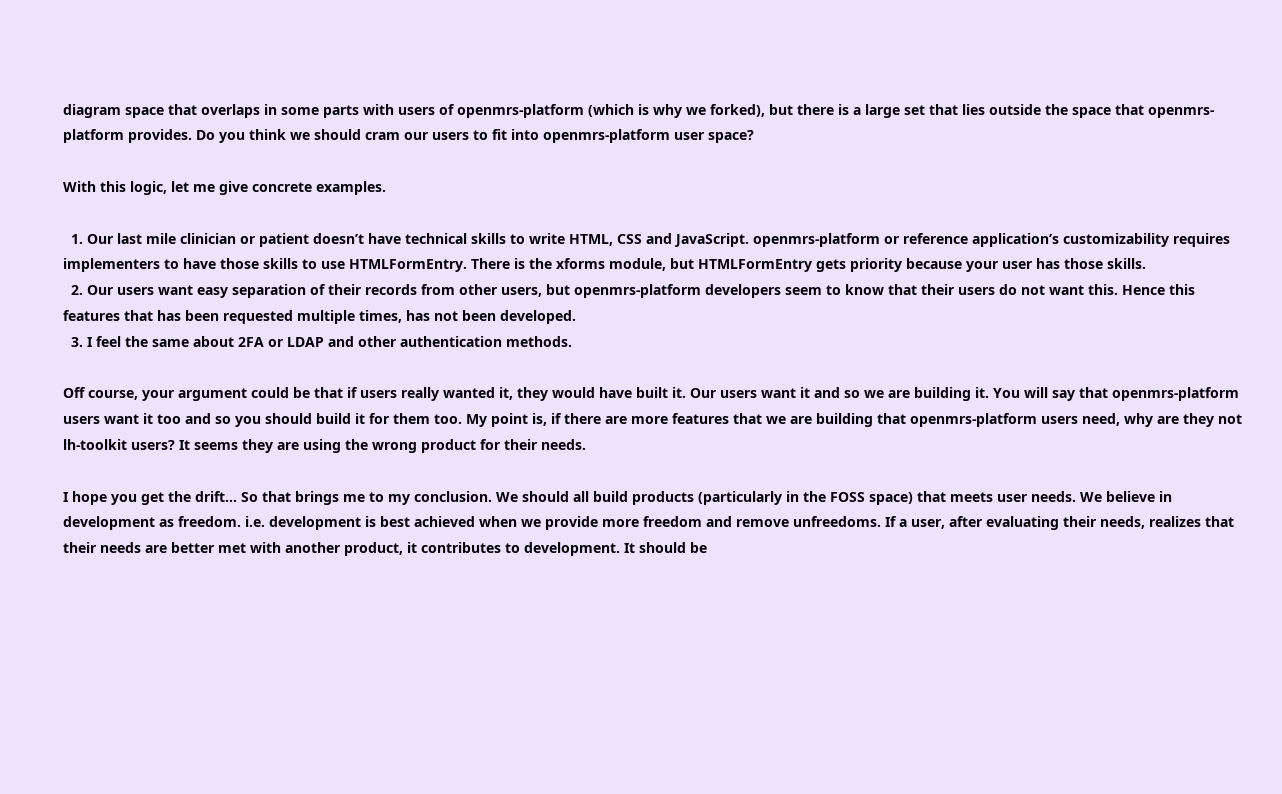diagram space that overlaps in some parts with users of openmrs-platform (which is why we forked), but there is a large set that lies outside the space that openmrs-platform provides. Do you think we should cram our users to fit into openmrs-platform user space?

With this logic, let me give concrete examples.

  1. Our last mile clinician or patient doesn’t have technical skills to write HTML, CSS and JavaScript. openmrs-platform or reference application’s customizability requires implementers to have those skills to use HTMLFormEntry. There is the xforms module, but HTMLFormEntry gets priority because your user has those skills.
  2. Our users want easy separation of their records from other users, but openmrs-platform developers seem to know that their users do not want this. Hence this features that has been requested multiple times, has not been developed.
  3. I feel the same about 2FA or LDAP and other authentication methods.

Off course, your argument could be that if users really wanted it, they would have built it. Our users want it and so we are building it. You will say that openmrs-platform users want it too and so you should build it for them too. My point is, if there are more features that we are building that openmrs-platform users need, why are they not lh-toolkit users? It seems they are using the wrong product for their needs.

I hope you get the drift… So that brings me to my conclusion. We should all build products (particularly in the FOSS space) that meets user needs. We believe in development as freedom. i.e. development is best achieved when we provide more freedom and remove unfreedoms. If a user, after evaluating their needs, realizes that their needs are better met with another product, it contributes to development. It should be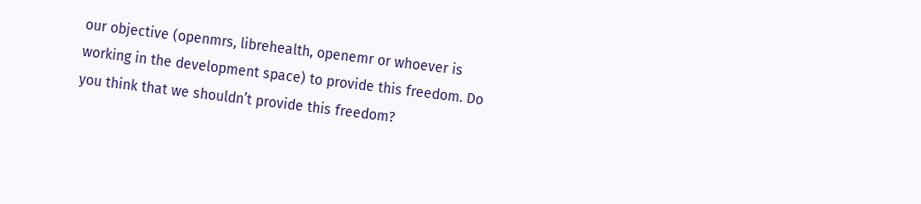our objective (openmrs, librehealth, openemr or whoever is working in the development space) to provide this freedom. Do you think that we shouldn’t provide this freedom?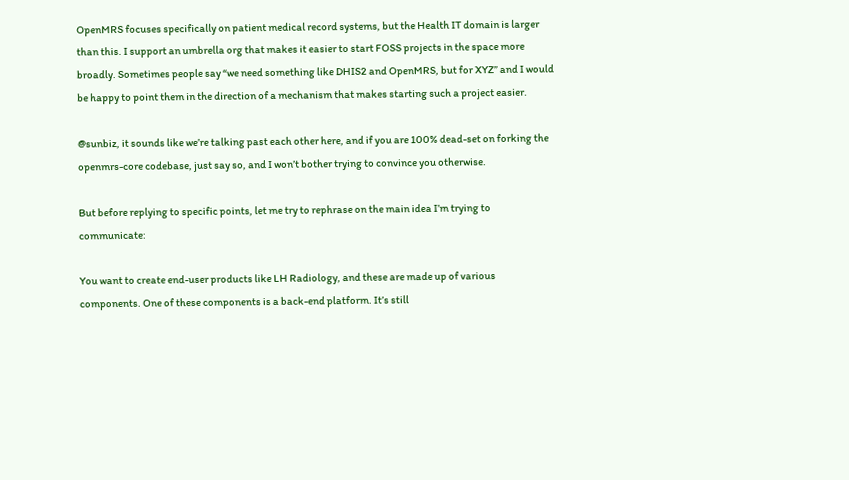OpenMRS focuses specifically on patient medical record systems, but the Health IT domain is larger than this. I support an umbrella org that makes it easier to start FOSS projects in the space more broadly. Sometimes people say “we need something like DHIS2 and OpenMRS, but for XYZ” and I would be happy to point them in the direction of a mechanism that makes starting such a project easier.

@sunbiz, it sounds like we’re talking past each other here, and if you are 100% dead-set on forking the openmrs-core codebase, just say so, and I won’t bother trying to convince you otherwise.

But before replying to specific points, let me try to rephrase on the main idea I’m trying to communicate:

You want to create end-user products like LH Radiology, and these are made up of various components. One of these components is a back-end platform. It’s still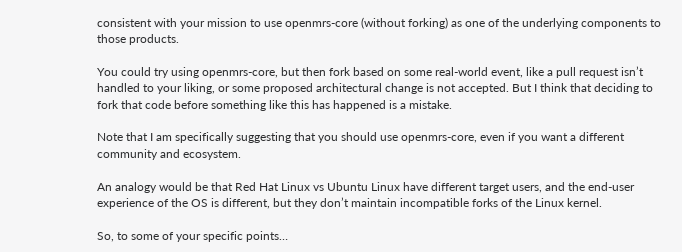consistent with your mission to use openmrs-core (without forking) as one of the underlying components to those products.

You could try using openmrs-core, but then fork based on some real-world event, like a pull request isn’t handled to your liking, or some proposed architectural change is not accepted. But I think that deciding to fork that code before something like this has happened is a mistake.

Note that I am specifically suggesting that you should use openmrs-core, even if you want a different community and ecosystem.

An analogy would be that Red Hat Linux vs Ubuntu Linux have different target users, and the end-user experience of the OS is different, but they don’t maintain incompatible forks of the Linux kernel.

So, to some of your specific points…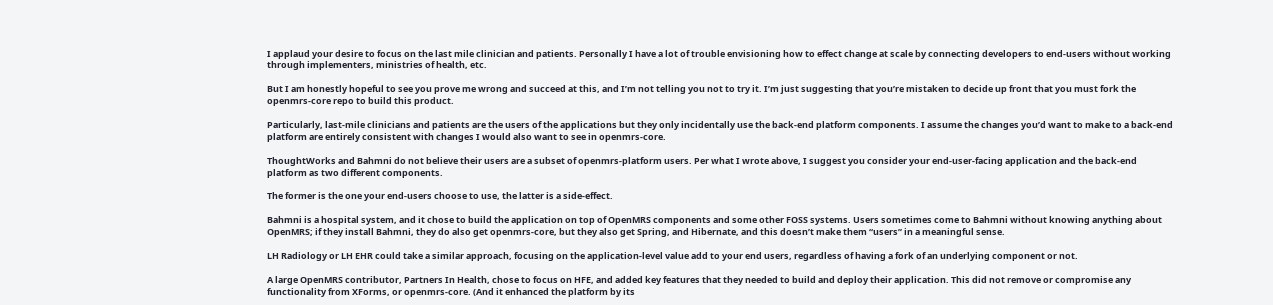I applaud your desire to focus on the last mile clinician and patients. Personally I have a lot of trouble envisioning how to effect change at scale by connecting developers to end-users without working through implementers, ministries of health, etc.

But I am honestly hopeful to see you prove me wrong and succeed at this, and I’m not telling you not to try it. I’m just suggesting that you’re mistaken to decide up front that you must fork the openmrs-core repo to build this product.

Particularly, last-mile clinicians and patients are the users of the applications but they only incidentally use the back-end platform components. I assume the changes you’d want to make to a back-end platform are entirely consistent with changes I would also want to see in openmrs-core.

ThoughtWorks and Bahmni do not believe their users are a subset of openmrs-platform users. Per what I wrote above, I suggest you consider your end-user-facing application and the back-end platform as two different components.

The former is the one your end-users choose to use, the latter is a side-effect.

Bahmni is a hospital system, and it chose to build the application on top of OpenMRS components and some other FOSS systems. Users sometimes come to Bahmni without knowing anything about OpenMRS; if they install Bahmni, they do also get openmrs-core, but they also get Spring, and Hibernate, and this doesn’t make them “users” in a meaningful sense.

LH Radiology or LH EHR could take a similar approach, focusing on the application-level value add to your end users, regardless of having a fork of an underlying component or not.

A large OpenMRS contributor, Partners In Health, chose to focus on HFE, and added key features that they needed to build and deploy their application. This did not remove or compromise any functionality from XForms, or openmrs-core. (And it enhanced the platform by its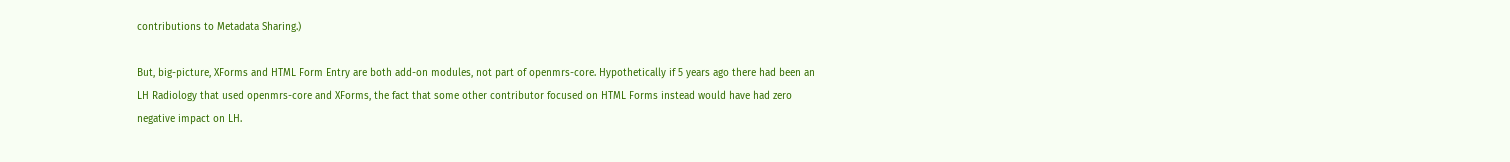contributions to Metadata Sharing.)

But, big-picture, XForms and HTML Form Entry are both add-on modules, not part of openmrs-core. Hypothetically if 5 years ago there had been an LH Radiology that used openmrs-core and XForms, the fact that some other contributor focused on HTML Forms instead would have had zero negative impact on LH.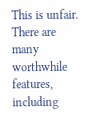This is unfair. There are many worthwhile features, including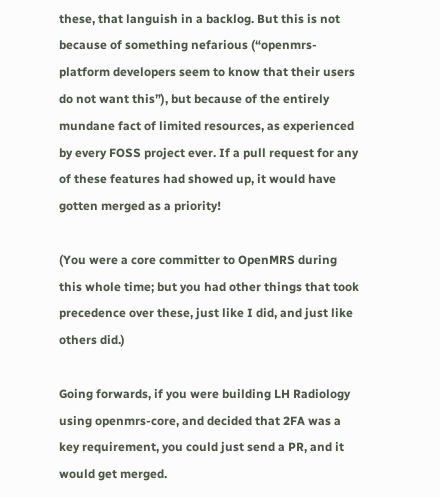these, that languish in a backlog. But this is not because of something nefarious (“openmrs-platform developers seem to know that their users do not want this”), but because of the entirely mundane fact of limited resources, as experienced by every FOSS project ever. If a pull request for any of these features had showed up, it would have gotten merged as a priority!

(You were a core committer to OpenMRS during this whole time; but you had other things that took precedence over these, just like I did, and just like others did.)

Going forwards, if you were building LH Radiology using openmrs-core, and decided that 2FA was a key requirement, you could just send a PR, and it would get merged.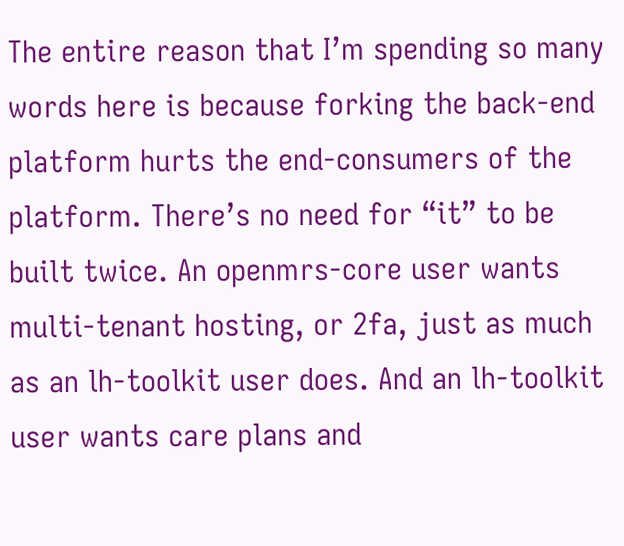The entire reason that I’m spending so many words here is because forking the back-end platform hurts the end-consumers of the platform. There’s no need for “it” to be built twice. An openmrs-core user wants multi-tenant hosting, or 2fa, just as much as an lh-toolkit user does. And an lh-toolkit user wants care plans and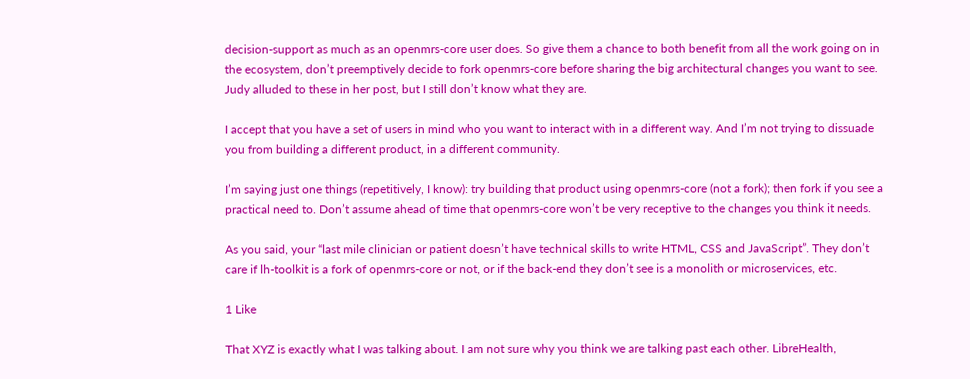decision-support as much as an openmrs-core user does. So give them a chance to both benefit from all the work going on in the ecosystem, don’t preemptively decide to fork openmrs-core before sharing the big architectural changes you want to see. Judy alluded to these in her post, but I still don’t know what they are.

I accept that you have a set of users in mind who you want to interact with in a different way. And I’m not trying to dissuade you from building a different product, in a different community.

I’m saying just one things (repetitively, I know): try building that product using openmrs-core (not a fork); then fork if you see a practical need to. Don’t assume ahead of time that openmrs-core won’t be very receptive to the changes you think it needs.

As you said, your “last mile clinician or patient doesn’t have technical skills to write HTML, CSS and JavaScript”. They don’t care if lh-toolkit is a fork of openmrs-core or not, or if the back-end they don’t see is a monolith or microservices, etc.

1 Like

That XYZ is exactly what I was talking about. I am not sure why you think we are talking past each other. LibreHealth,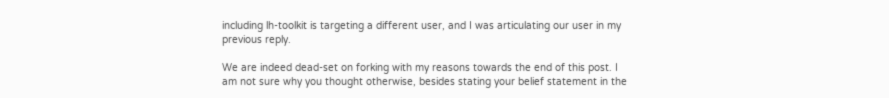including lh-toolkit is targeting a different user, and I was articulating our user in my previous reply.

We are indeed dead-set on forking with my reasons towards the end of this post. I am not sure why you thought otherwise, besides stating your belief statement in the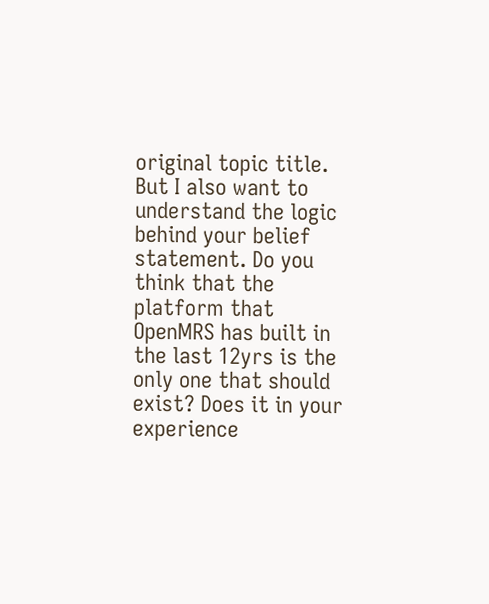original topic title. But I also want to understand the logic behind your belief statement. Do you think that the platform that OpenMRS has built in the last 12yrs is the only one that should exist? Does it in your experience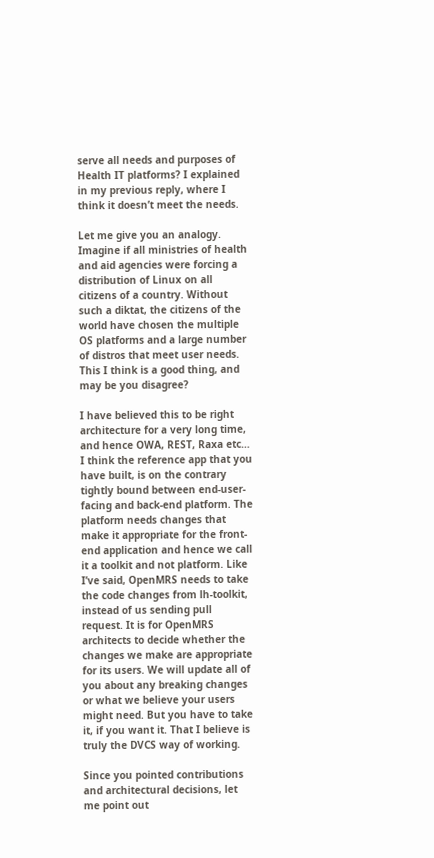serve all needs and purposes of Health IT platforms? I explained in my previous reply, where I think it doesn’t meet the needs.

Let me give you an analogy. Imagine if all ministries of health and aid agencies were forcing a distribution of Linux on all citizens of a country. Without such a diktat, the citizens of the world have chosen the multiple OS platforms and a large number of distros that meet user needs. This I think is a good thing, and may be you disagree?

I have believed this to be right architecture for a very long time, and hence OWA, REST, Raxa etc… I think the reference app that you have built, is on the contrary tightly bound between end-user-facing and back-end platform. The platform needs changes that make it appropriate for the front-end application and hence we call it a toolkit and not platform. Like I’ve said, OpenMRS needs to take the code changes from lh-toolkit, instead of us sending pull request. It is for OpenMRS architects to decide whether the changes we make are appropriate for its users. We will update all of you about any breaking changes or what we believe your users might need. But you have to take it, if you want it. That I believe is truly the DVCS way of working.

Since you pointed contributions and architectural decisions, let me point out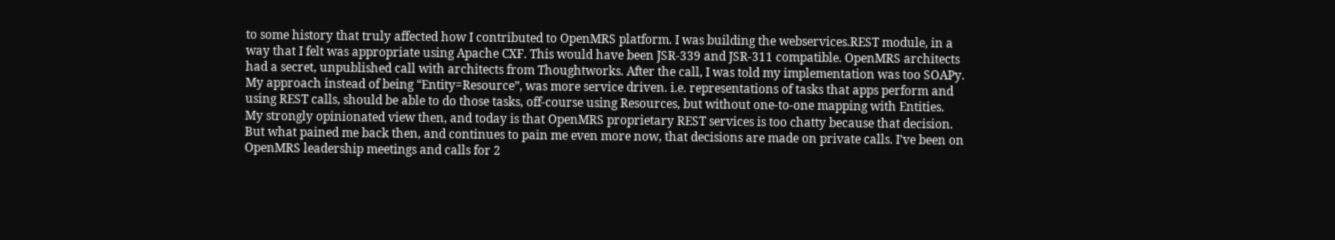to some history that truly affected how I contributed to OpenMRS platform. I was building the webservices.REST module, in a way that I felt was appropriate using Apache CXF. This would have been JSR-339 and JSR-311 compatible. OpenMRS architects had a secret, unpublished call with architects from Thoughtworks. After the call, I was told my implementation was too SOAPy. My approach instead of being “Entity=Resource”, was more service driven. i.e. representations of tasks that apps perform and using REST calls, should be able to do those tasks, off-course using Resources, but without one-to-one mapping with Entities. My strongly opinionated view then, and today is that OpenMRS proprietary REST services is too chatty because that decision. But what pained me back then, and continues to pain me even more now, that decisions are made on private calls. I’ve been on OpenMRS leadership meetings and calls for 2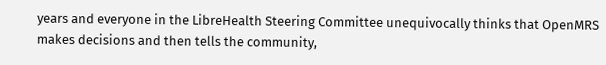years and everyone in the LibreHealth Steering Committee unequivocally thinks that OpenMRS makes decisions and then tells the community,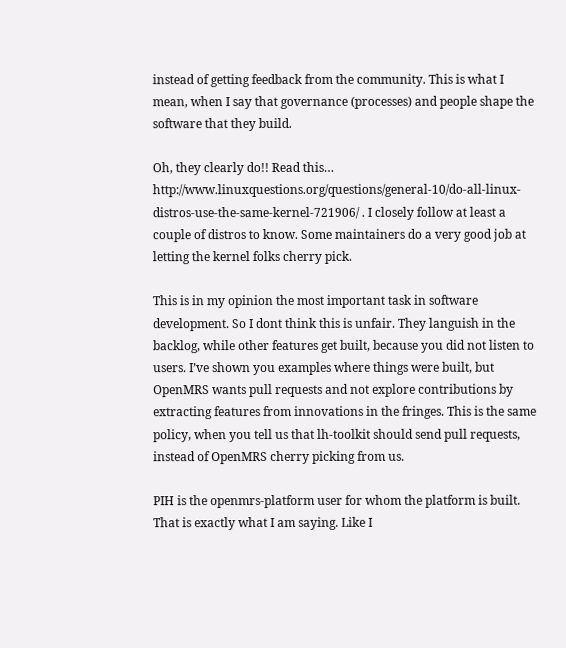instead of getting feedback from the community. This is what I mean, when I say that governance (processes) and people shape the software that they build.

Oh, they clearly do!! Read this… http://www.linuxquestions.org/questions/general-10/do-all-linux-distros-use-the-same-kernel-721906/ . I closely follow at least a couple of distros to know. Some maintainers do a very good job at letting the kernel folks cherry pick.

This is in my opinion the most important task in software development. So I dont think this is unfair. They languish in the backlog, while other features get built, because you did not listen to users. I’ve shown you examples where things were built, but OpenMRS wants pull requests and not explore contributions by extracting features from innovations in the fringes. This is the same policy, when you tell us that lh-toolkit should send pull requests, instead of OpenMRS cherry picking from us.

PIH is the openmrs-platform user for whom the platform is built. That is exactly what I am saying. Like I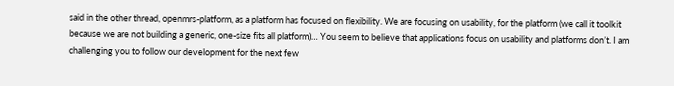said in the other thread, openmrs-platform, as a platform has focused on flexibility. We are focusing on usability, for the platform (we call it toolkit because we are not building a generic, one-size fits all platform)… You seem to believe that applications focus on usability and platforms don’t. I am challenging you to follow our development for the next few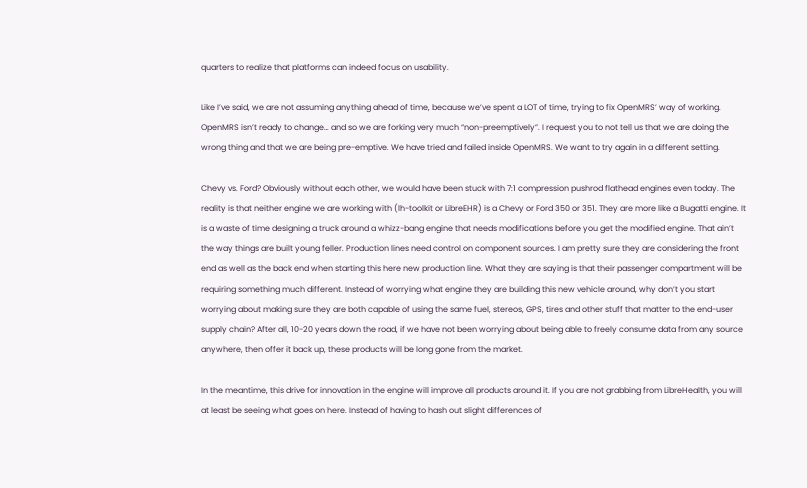quarters to realize that platforms can indeed focus on usability.

Like I’ve said, we are not assuming anything ahead of time, because we’ve spent a LOT of time, trying to fix OpenMRS’ way of working. OpenMRS isn’t ready to change… and so we are forking very much “non-preemptively”. I request you to not tell us that we are doing the wrong thing and that we are being pre-emptive. We have tried and failed inside OpenMRS. We want to try again in a different setting.

Chevy vs. Ford? Obviously without each other, we would have been stuck with 7:1 compression pushrod flathead engines even today. The reality is that neither engine we are working with (lh-toolkit or LibreEHR) is a Chevy or Ford 350 or 351. They are more like a Bugatti engine. It is a waste of time designing a truck around a whizz-bang engine that needs modifications before you get the modified engine. That ain’t the way things are built young feller. Production lines need control on component sources. I am pretty sure they are considering the front end as well as the back end when starting this here new production line. What they are saying is that their passenger compartment will be requiring something much different. Instead of worrying what engine they are building this new vehicle around, why don’t you start worrying about making sure they are both capable of using the same fuel, stereos, GPS, tires and other stuff that matter to the end-user supply chain? After all, 10-20 years down the road, if we have not been worrying about being able to freely consume data from any source anywhere, then offer it back up, these products will be long gone from the market.

In the meantime, this drive for innovation in the engine will improve all products around it. If you are not grabbing from LibreHealth, you will at least be seeing what goes on here. Instead of having to hash out slight differences of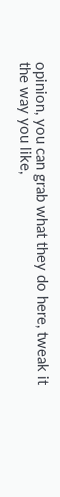opinion, you can grab what they do here, tweak it the way you like,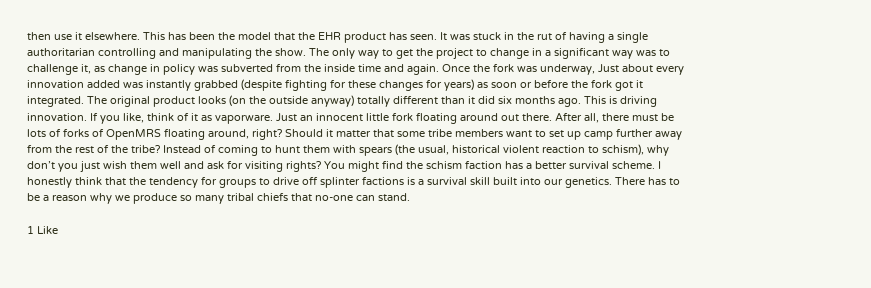then use it elsewhere. This has been the model that the EHR product has seen. It was stuck in the rut of having a single authoritarian controlling and manipulating the show. The only way to get the project to change in a significant way was to challenge it, as change in policy was subverted from the inside time and again. Once the fork was underway, Just about every innovation added was instantly grabbed (despite fighting for these changes for years) as soon or before the fork got it integrated. The original product looks (on the outside anyway) totally different than it did six months ago. This is driving innovation. If you like, think of it as vaporware. Just an innocent little fork floating around out there. After all, there must be lots of forks of OpenMRS floating around, right? Should it matter that some tribe members want to set up camp further away from the rest of the tribe? Instead of coming to hunt them with spears (the usual, historical violent reaction to schism), why don’t you just wish them well and ask for visiting rights? You might find the schism faction has a better survival scheme. I honestly think that the tendency for groups to drive off splinter factions is a survival skill built into our genetics. There has to be a reason why we produce so many tribal chiefs that no-one can stand.

1 Like